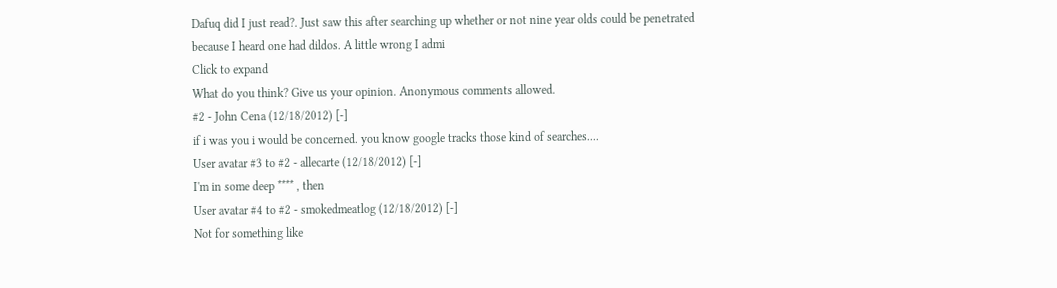Dafuq did I just read?. Just saw this after searching up whether or not nine year olds could be penetrated because I heard one had dildos. A little wrong I admi
Click to expand
What do you think? Give us your opinion. Anonymous comments allowed.
#2 - John Cena (12/18/2012) [-]
if i was you i would be concerned. you know google tracks those kind of searches....
User avatar #3 to #2 - allecarte (12/18/2012) [-]
I'm in some deep **** , then
User avatar #4 to #2 - smokedmeatlog (12/18/2012) [-]
Not for something like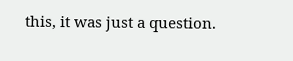this, it was just a question.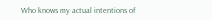Who knows my actual intentions of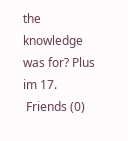the knowledge was for? Plus im 17.
 Friends (0)